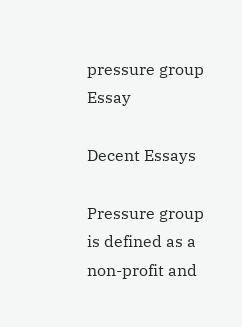pressure group Essay

Decent Essays

Pressure group is defined as a non-profit and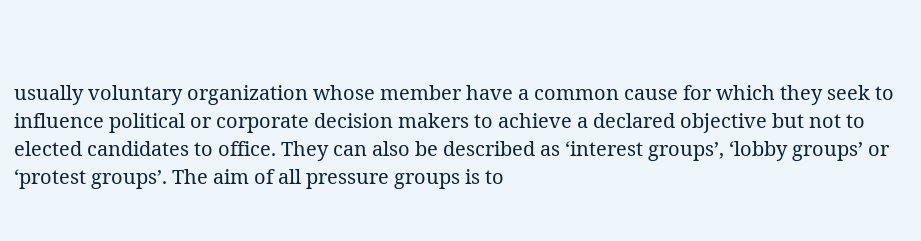usually voluntary organization whose member have a common cause for which they seek to influence political or corporate decision makers to achieve a declared objective but not to elected candidates to office. They can also be described as ‘interest groups’, ‘lobby groups’ or ‘protest groups’. The aim of all pressure groups is to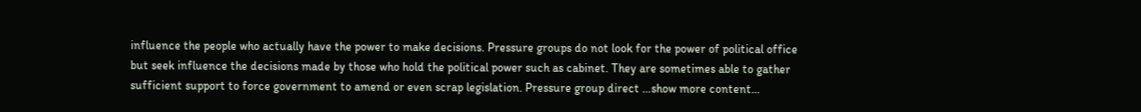influence the people who actually have the power to make decisions. Pressure groups do not look for the power of political office but seek influence the decisions made by those who hold the political power such as cabinet. They are sometimes able to gather sufficient support to force government to amend or even scrap legislation. Pressure group direct …show more content…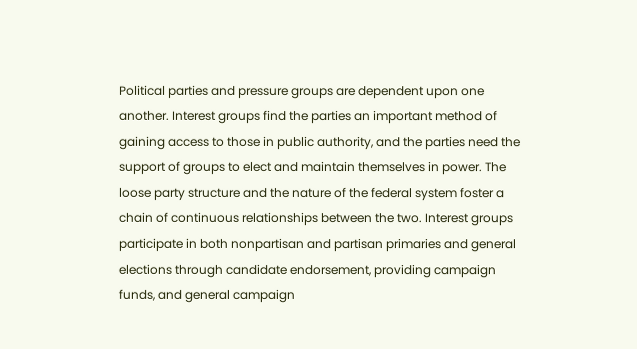Political parties and pressure groups are dependent upon one another. Interest groups find the parties an important method of gaining access to those in public authority, and the parties need the support of groups to elect and maintain themselves in power. The loose party structure and the nature of the federal system foster a chain of continuous relationships between the two. Interest groups participate in both nonpartisan and partisan primaries and general elections through candidate endorsement, providing campaign funds, and general campaign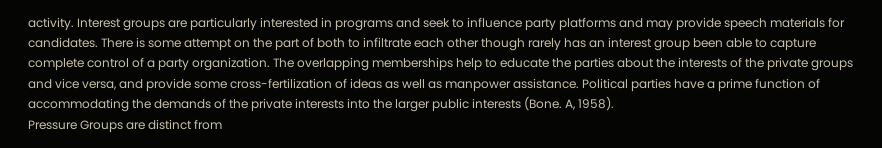activity. Interest groups are particularly interested in programs and seek to influence party platforms and may provide speech materials for candidates. There is some attempt on the part of both to infiltrate each other though rarely has an interest group been able to capture complete control of a party organization. The overlapping memberships help to educate the parties about the interests of the private groups and vice versa, and provide some cross-fertilization of ideas as well as manpower assistance. Political parties have a prime function of accommodating the demands of the private interests into the larger public interests (Bone. A, 1958).
Pressure Groups are distinct from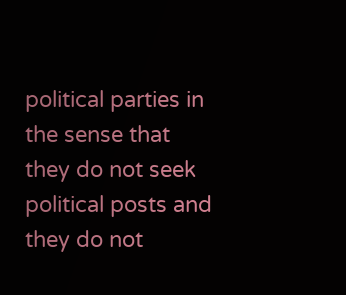political parties in the sense that they do not seek political posts and they do not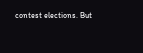contest elections. But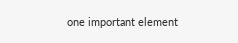one important element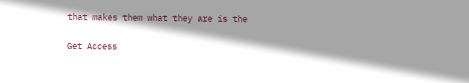that makes them what they are is the

Get Access